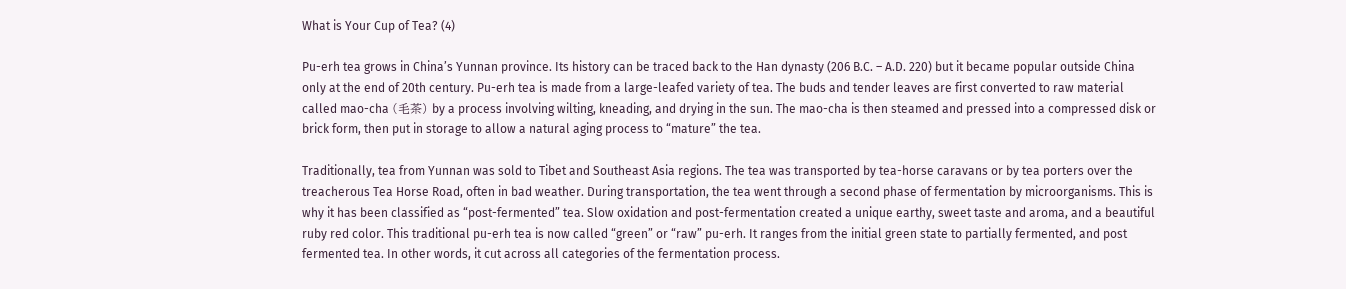What is Your Cup of Tea? (4)

Pu-erh tea grows in China’s Yunnan province. Its history can be traced back to the Han dynasty (206 B.C. – A.D. 220) but it became popular outside China only at the end of 20th century. Pu-erh tea is made from a large-leafed variety of tea. The buds and tender leaves are first converted to raw material called mao-cha (毛茶) by a process involving wilting, kneading, and drying in the sun. The mao-cha is then steamed and pressed into a compressed disk or brick form, then put in storage to allow a natural aging process to “mature” the tea.

Traditionally, tea from Yunnan was sold to Tibet and Southeast Asia regions. The tea was transported by tea-horse caravans or by tea porters over the treacherous Tea Horse Road, often in bad weather. During transportation, the tea went through a second phase of fermentation by microorganisms. This is why it has been classified as “post-fermented” tea. Slow oxidation and post-fermentation created a unique earthy, sweet taste and aroma, and a beautiful ruby red color. This traditional pu-erh tea is now called “green” or “raw” pu-erh. It ranges from the initial green state to partially fermented, and post fermented tea. In other words, it cut across all categories of the fermentation process.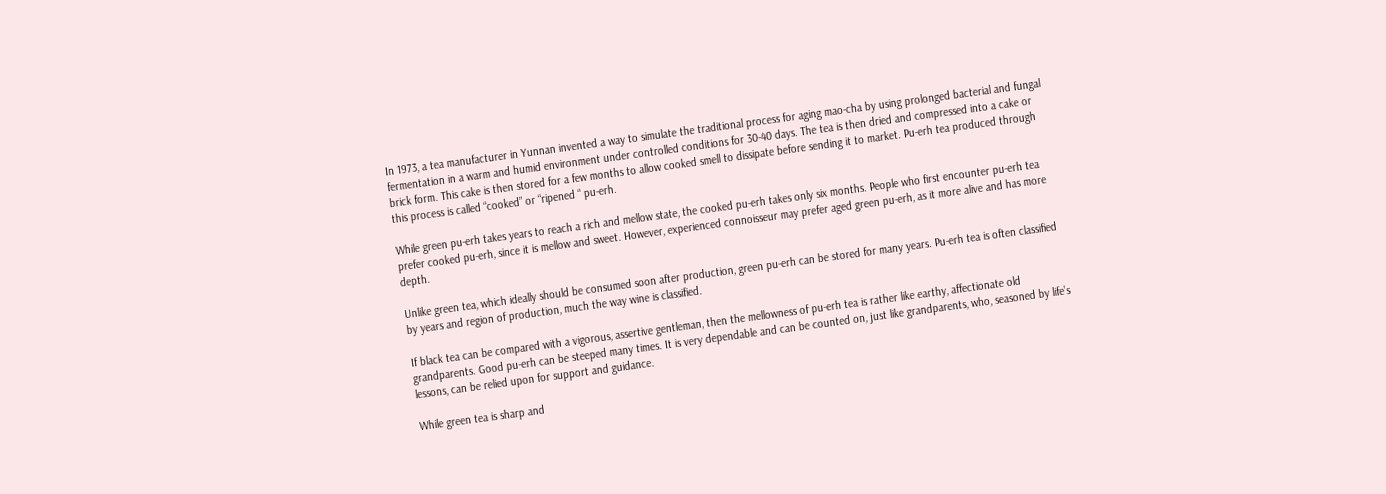In 1973, a tea manufacturer in Yunnan invented a way to simulate the traditional process for aging mao-cha by using prolonged bacterial and fungal fermentation in a warm and humid environment under controlled conditions for 30-40 days. The tea is then dried and compressed into a cake or brick form. This cake is then stored for a few months to allow cooked smell to dissipate before sending it to market. Pu-erh tea produced through this process is called “cooked” or “ripened “ pu-erh.

While green pu-erh takes years to reach a rich and mellow state, the cooked pu-erh takes only six months. People who first encounter pu-erh tea prefer cooked pu-erh, since it is mellow and sweet. However, experienced connoisseur may prefer aged green pu-erh, as it more alive and has more depth.

Unlike green tea, which ideally should be consumed soon after production, green pu-erh can be stored for many years. Pu-erh tea is often classified by years and region of production, much the way wine is classified.

If black tea can be compared with a vigorous, assertive gentleman, then the mellowness of pu-erh tea is rather like earthy, affectionate old grandparents. Good pu-erh can be steeped many times. It is very dependable and can be counted on, just like grandparents, who, seasoned by life’s lessons, can be relied upon for support and guidance.

While green tea is sharp and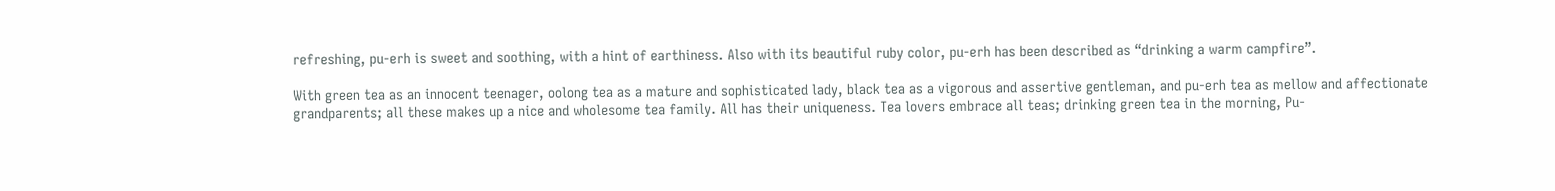refreshing, pu-erh is sweet and soothing, with a hint of earthiness. Also with its beautiful ruby color, pu-erh has been described as “drinking a warm campfire”.

With green tea as an innocent teenager, oolong tea as a mature and sophisticated lady, black tea as a vigorous and assertive gentleman, and pu-erh tea as mellow and affectionate grandparents; all these makes up a nice and wholesome tea family. All has their uniqueness. Tea lovers embrace all teas; drinking green tea in the morning, Pu-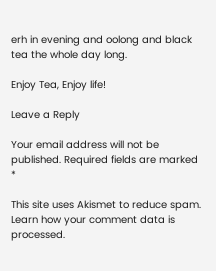erh in evening and oolong and black tea the whole day long.

Enjoy Tea, Enjoy life!

Leave a Reply

Your email address will not be published. Required fields are marked *

This site uses Akismet to reduce spam. Learn how your comment data is processed.